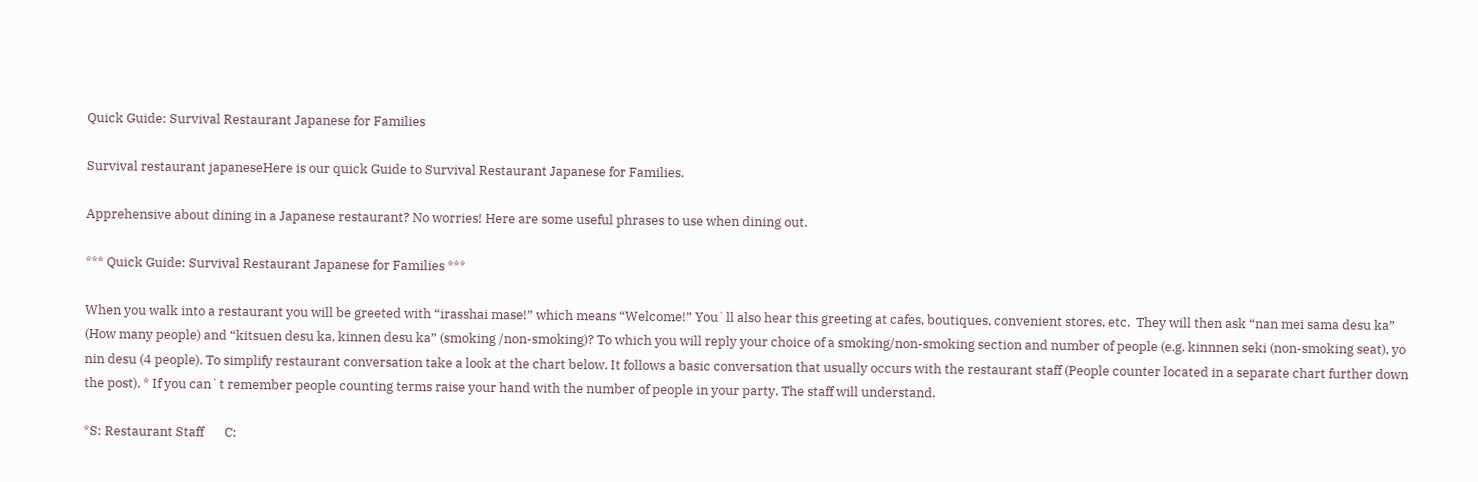Quick Guide: Survival Restaurant Japanese for Families

Survival restaurant japaneseHere is our quick Guide to Survival Restaurant Japanese for Families.

Apprehensive about dining in a Japanese restaurant? No worries! Here are some useful phrases to use when dining out.

*** Quick Guide: Survival Restaurant Japanese for Families ***

When you walk into a restaurant you will be greeted with “irasshai mase!” which means “Welcome!” You`ll also hear this greeting at cafes, boutiques, convenient stores, etc.  They will then ask “nan mei sama desu ka” (How many people) and “kitsuen desu ka, kinnen desu ka” (smoking /non-smoking)? To which you will reply your choice of a smoking/non-smoking section and number of people (e.g. kinnnen seki (non-smoking seat), yo nin desu (4 people). To simplify restaurant conversation take a look at the chart below. It follows a basic conversation that usually occurs with the restaurant staff (People counter located in a separate chart further down the post). * If you can`t remember people counting terms raise your hand with the number of people in your party. The staff will understand.

*S: Restaurant Staff       C: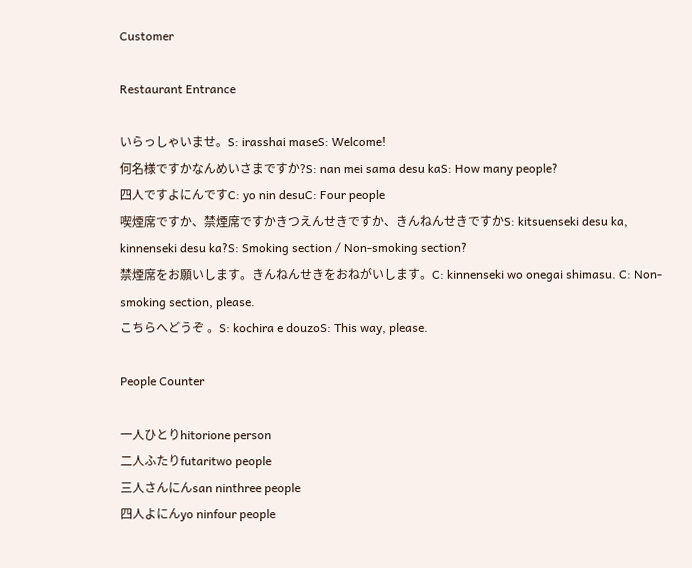Customer

Restaurant Entrance

いらっしゃいませ。S: irasshai maseS: Welcome!
何名様ですかなんめいさまですか?S: nan mei sama desu kaS: How many people?
四人ですよにんですC: yo nin desuC: Four people
喫煙席ですか、禁煙席ですかきつえんせきですか、きんねんせきですかS: kitsuenseki desu ka, kinnenseki desu ka?S: Smoking section / Non-smoking section?
禁煙席をお願いします。きんねんせきをおねがいします。C: kinnenseki wo onegai shimasu. C: Non-smoking section, please.
こちらへどうぞ 。S: kochira e douzoS: This way, please.

People Counter

一人ひとりhitorione person
二人ふたりfutaritwo people
三人さんにんsan ninthree people
四人よにんyo ninfour people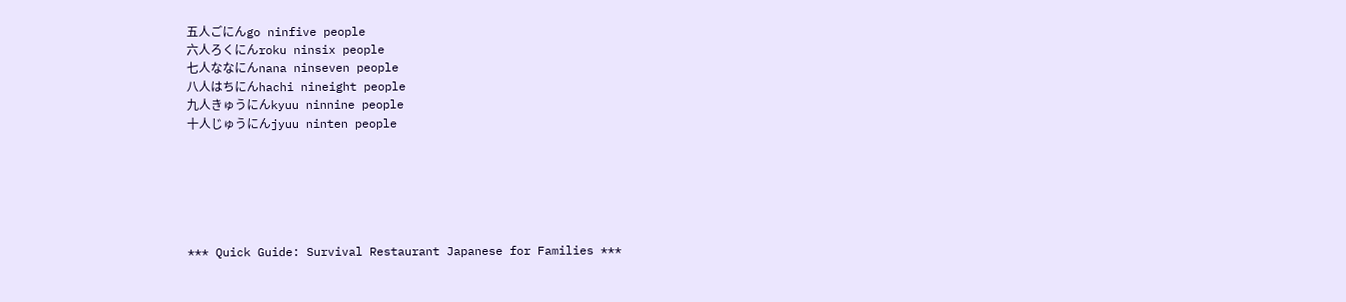五人ごにんgo ninfive people
六人ろくにんroku ninsix people
七人ななにんnana ninseven people
八人はちにんhachi nineight people
九人きゅうにんkyuu ninnine people
十人じゅうにんjyuu ninten people






*** Quick Guide: Survival Restaurant Japanese for Families ***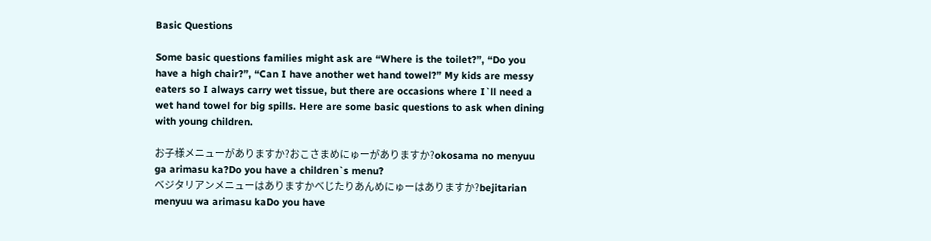Basic Questions

Some basic questions families might ask are “Where is the toilet?”, “Do you have a high chair?”, “Can I have another wet hand towel?” My kids are messy eaters so I always carry wet tissue, but there are occasions where I`ll need a wet hand towel for big spills. Here are some basic questions to ask when dining with young children.

お子様メニューがありますか?おこさまめにゅーがありますか?okosama no menyuu ga arimasu ka?Do you have a children`s menu?
ベジタリアンメニューはありますかべじたりあんめにゅーはありますか?bejitarian menyuu wa arimasu kaDo you have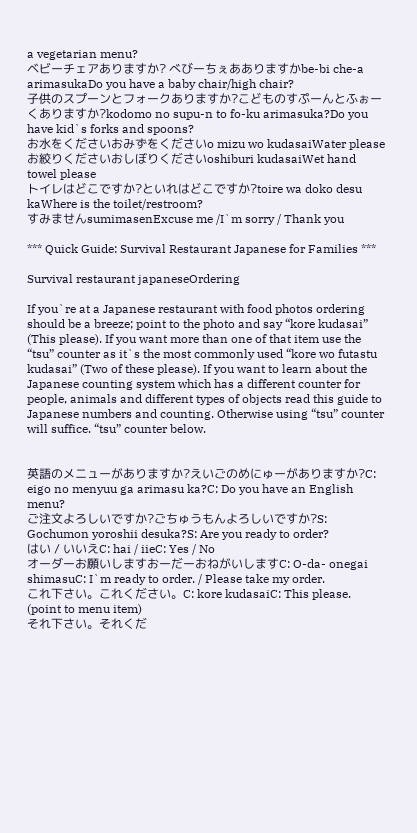a vegetarian menu?
ベビーチェアありますか? べびーちぇあありますかbe-bi che-a arimasukaDo you have a baby chair/high chair?
子供のスプーンとフォークありますか?こどものすぷーんとふぉーくありますか?kodomo no supu-n to fo-ku arimasuka?Do you have kid`s forks and spoons?
お水をくださいおみずをくださいo mizu wo kudasaiWater please
お絞りくださいおしぼりくださいoshiburi kudasaiWet hand towel please
トイレはどこですか?といれはどこですか?toire wa doko desu kaWhere is the toilet/restroom?
すみませんsumimasenExcuse me /I`m sorry / Thank you

*** Quick Guide: Survival Restaurant Japanese for Families ***

Survival restaurant japaneseOrdering

If you`re at a Japanese restaurant with food photos ordering should be a breeze; point to the photo and say “kore kudasai” (This please). If you want more than one of that item use the “tsu” counter as it`s the most commonly used “kore wo futastu kudasai” (Two of these please). If you want to learn about the Japanese counting system which has a different counter for people, animals and different types of objects read this guide to Japanese numbers and counting. Otherwise using “tsu” counter will suffice. “tsu” counter below.


英語のメニューがありますか?えいごのめにゅーがありますか?C: eigo no menyuu ga arimasu ka?C: Do you have an English menu?
ご注文よろしいですか?ごちゅうもんよろしいですか?S: Gochumon yoroshii desuka?S: Are you ready to order?
はい / いいえC: hai / iieC: Yes / No
オーダーお願いしますおーだーおねがいしますC: O-da- onegai shimasuC: I`m ready to order. / Please take my order.
これ下さい。これください。C: kore kudasaiC: This please. (point to menu item)
それ下さい。それくだ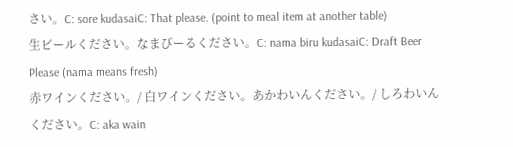さい。C: sore kudasaiC: That please. (point to meal item at another table)
生ビールください。なまびーるください。C: nama biru kudasaiC: Draft Beer Please (nama means fresh)
赤ワインください。/ 白ワインください。あかわいんください。/ しろわいんください。C: aka wain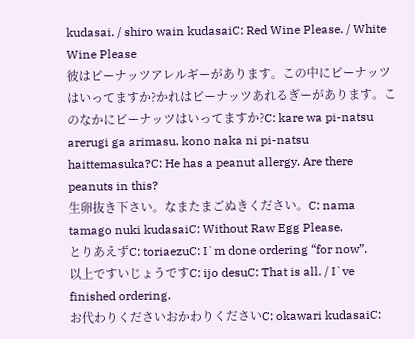kudasai. / shiro wain kudasaiC: Red Wine Please. / White Wine Please
彼はピーナッツアレルギーがあります。この中にピーナッツはいってますか?かれはピーナッツあれるぎーがあります。このなかにピーナッツはいってますか?C: kare wa pi-natsu arerugi ga arimasu. kono naka ni pi-natsu haittemasuka?C: He has a peanut allergy. Are there peanuts in this?
生卵抜き下さい。なまたまごぬきください。C: nama tamago nuki kudasaiC: Without Raw Egg Please.
とりあえずC: toriaezuC: I`m done ordering “for now”.
以上ですいじょうですC: ijo desuC: That is all. / I`ve finished ordering.
お代わりくださいおかわりくださいC: okawari kudasaiC: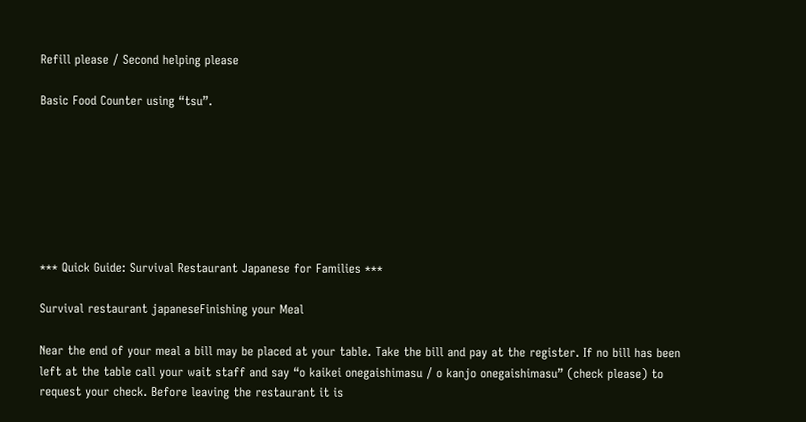Refill please / Second helping please

Basic Food Counter using “tsu”.







*** Quick Guide: Survival Restaurant Japanese for Families ***

Survival restaurant japaneseFinishing your Meal

Near the end of your meal a bill may be placed at your table. Take the bill and pay at the register. If no bill has been left at the table call your wait staff and say “o kaikei onegaishimasu / o kanjo onegaishimasu” (check please) to request your check. Before leaving the restaurant it is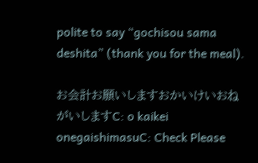polite to say “gochisou sama deshita” (thank you for the meal).

お会計お願いしますおかいけいおねがいしますC: o kaikei onegaishimasuC: Check Please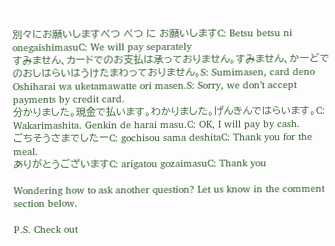別々にお願いしますべつ べつ に お願いしますC: Betsu betsu ni onegaishimasuC: We will pay separately
すみません、カードでのお支払は承っておりません。すみません、かーどでのおしはらいはうけたまわっておりません。S: Sumimasen, card deno Oshiharai wa uketamawatte ori masen.S: Sorry, we don’t accept payments by credit card.
分かりました。現金で払います。わかりました。げんきんではらいます。C: Wakarimashita. Genkin de harai masu.C: OK, I will pay by cash.
ごちそうさまでしたーC: gochisou sama deshitaC: Thank you for the meal.
ありがとうございますC: arigatou gozaimasuC: Thank you

Wondering how to ask another question? Let us know in the comment section below.

P.S. Check out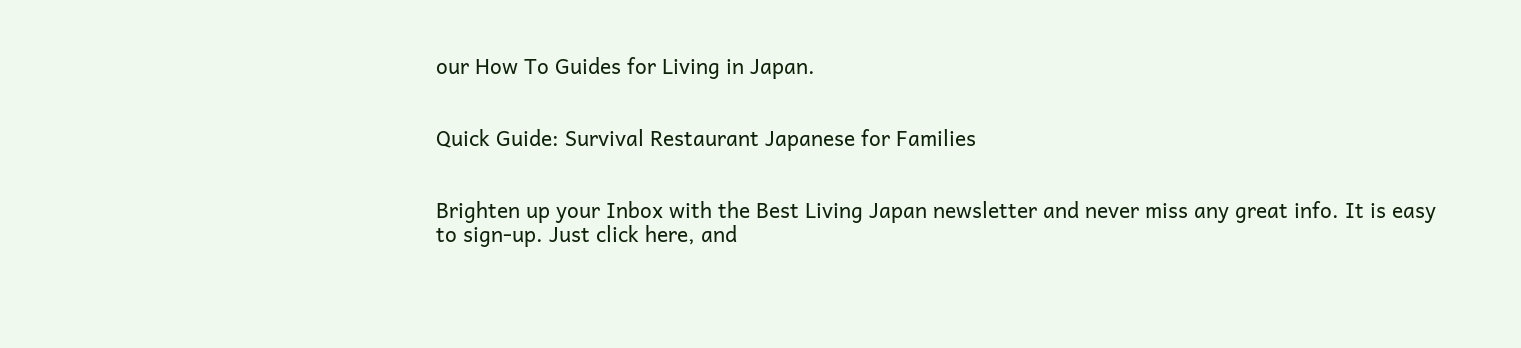our How To Guides for Living in Japan.


Quick Guide: Survival Restaurant Japanese for Families


Brighten up your Inbox with the Best Living Japan newsletter and never miss any great info. It is easy to sign-up. Just click here, and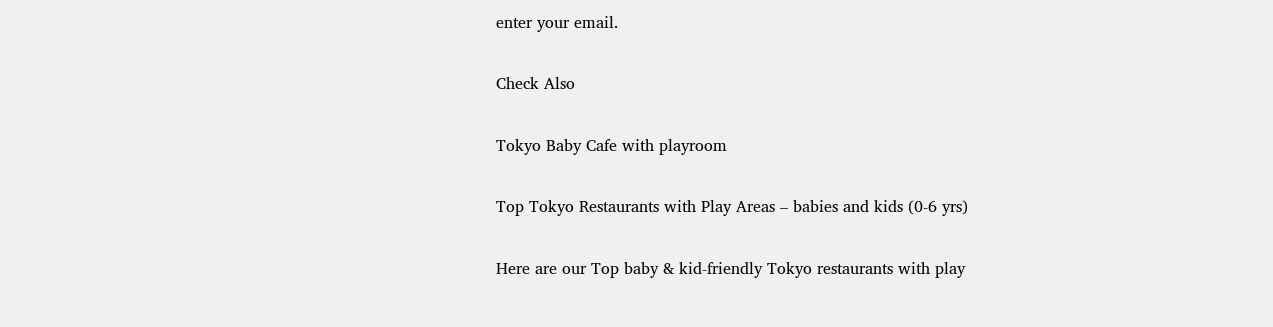enter your email.

Check Also

Tokyo Baby Cafe with playroom

Top Tokyo Restaurants with Play Areas – babies and kids (0-6 yrs)

Here are our Top baby & kid-friendly Tokyo restaurants with play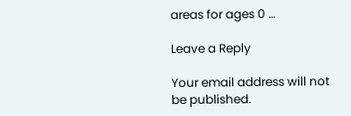areas for ages 0 …

Leave a Reply

Your email address will not be published.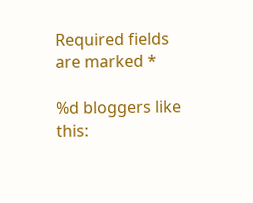Required fields are marked *

%d bloggers like this: